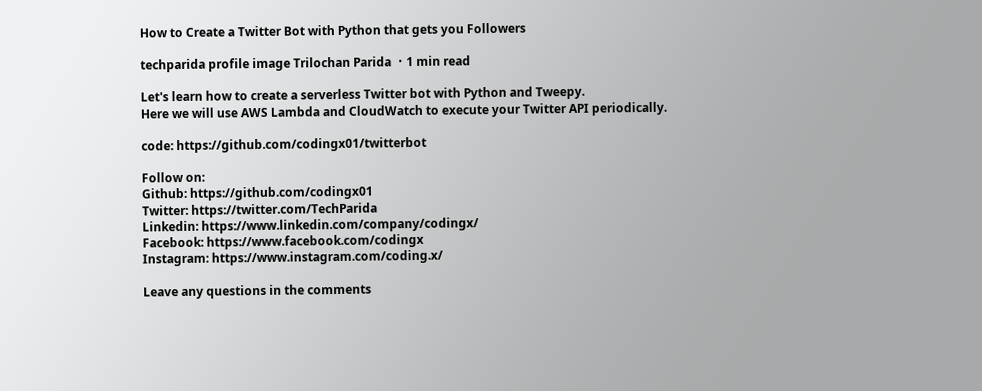How to Create a Twitter Bot with Python that gets you Followers

techparida profile image Trilochan Parida ・1 min read

Let's learn how to create a serverless Twitter bot with Python and Tweepy.
Here we will use AWS Lambda and CloudWatch to execute your Twitter API periodically.

code: https://github.com/codingx01/twitterbot

Follow on:
Github: https://github.com/codingx01
Twitter: https://twitter.com/TechParida
Linkedin: https://www.linkedin.com/company/codingx/
Facebook: https://www.facebook.com/codingx
Instagram: https://www.instagram.com/coding.x/

Leave any questions in the comments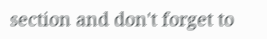section and don't forget to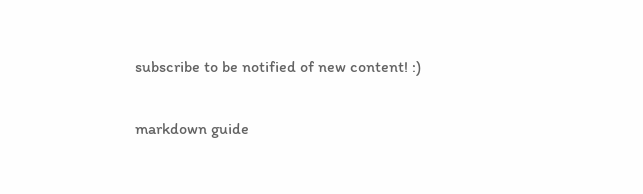subscribe to be notified of new content! :)


markdown guide